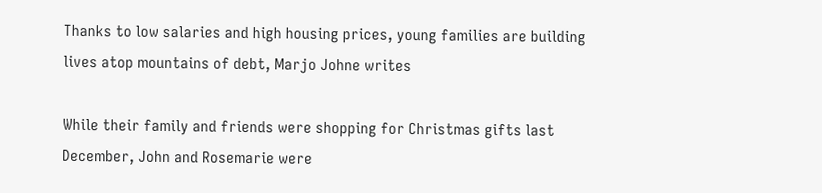Thanks to low salaries and high housing prices, young families are building lives atop mountains of debt, Marjo Johne writes

While their family and friends were shopping for Christmas gifts last December, John and Rosemarie were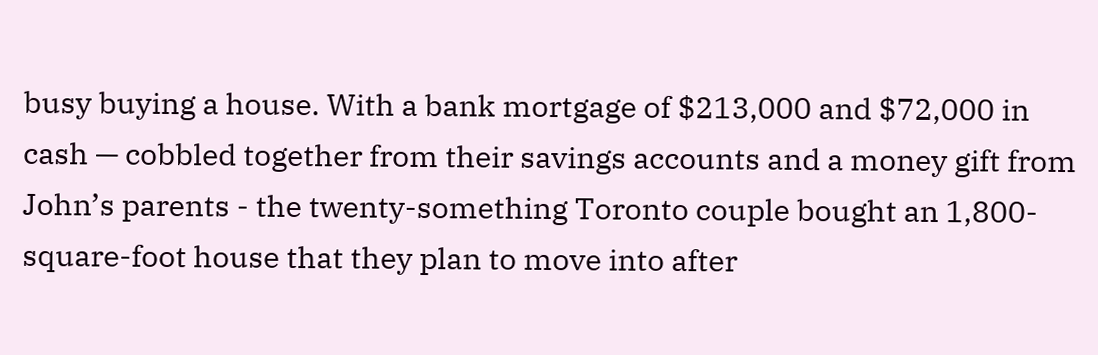busy buying a house. With a bank mortgage of $213,000 and $72,000 in cash — cobbled together from their savings accounts and a money gift from John’s parents - the twenty-something Toronto couple bought an 1,800-square-foot house that they plan to move into after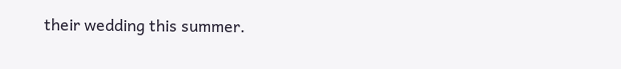their wedding this summer.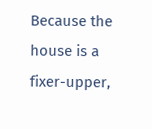Because the house is a fixer-upper,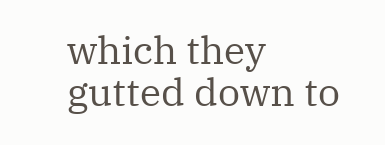which they gutted down to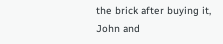the brick after buying it, John and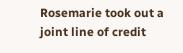Rosemarie took out a joint line of credit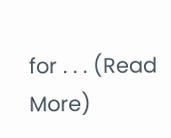for . . . (Read More)